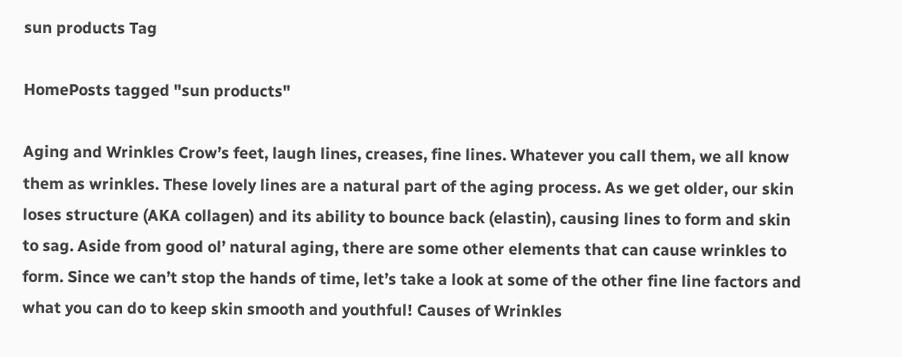sun products Tag

HomePosts tagged "sun products"

Aging and Wrinkles Crow’s feet, laugh lines, creases, fine lines. Whatever you call them, we all know them as wrinkles. These lovely lines are a natural part of the aging process. As we get older, our skin loses structure (AKA collagen) and its ability to bounce back (elastin), causing lines to form and skin to sag. Aside from good ol’ natural aging, there are some other elements that can cause wrinkles to form. Since we can’t stop the hands of time, let’s take a look at some of the other fine line factors and what you can do to keep skin smooth and youthful! Causes of Wrinkles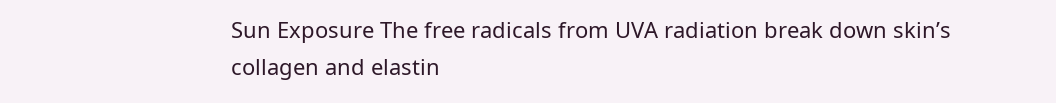Sun Exposure The free radicals from UVA radiation break down skin’s collagen and elastin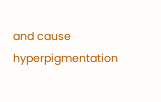and cause hyperpigmentation